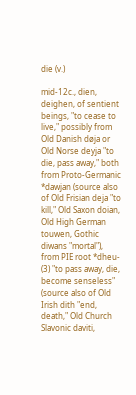die (v.)

mid-12c., dien, deighen, of sentient beings, "to cease to live," possibly from Old Danish døja or Old Norse deyja "to die, pass away," both from Proto-Germanic *dawjan (source also of Old Frisian deja "to kill," Old Saxon doian, Old High German touwen, Gothic diwans "mortal"), from PIE root *dheu- (3) "to pass away, die, become senseless" (source also of Old Irish dith "end, death," Old Church Slavonic daviti,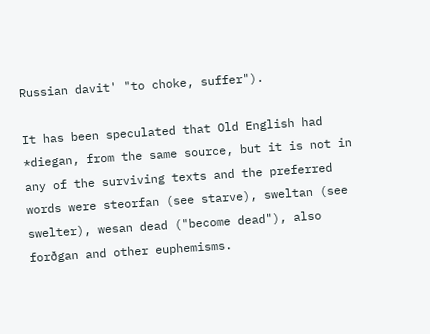Russian davit' "to choke, suffer").

It has been speculated that Old English had *diegan, from the same source, but it is not in any of the surviving texts and the preferred words were steorfan (see starve), sweltan (see swelter), wesan dead ("become dead"), also forðgan and other euphemisms.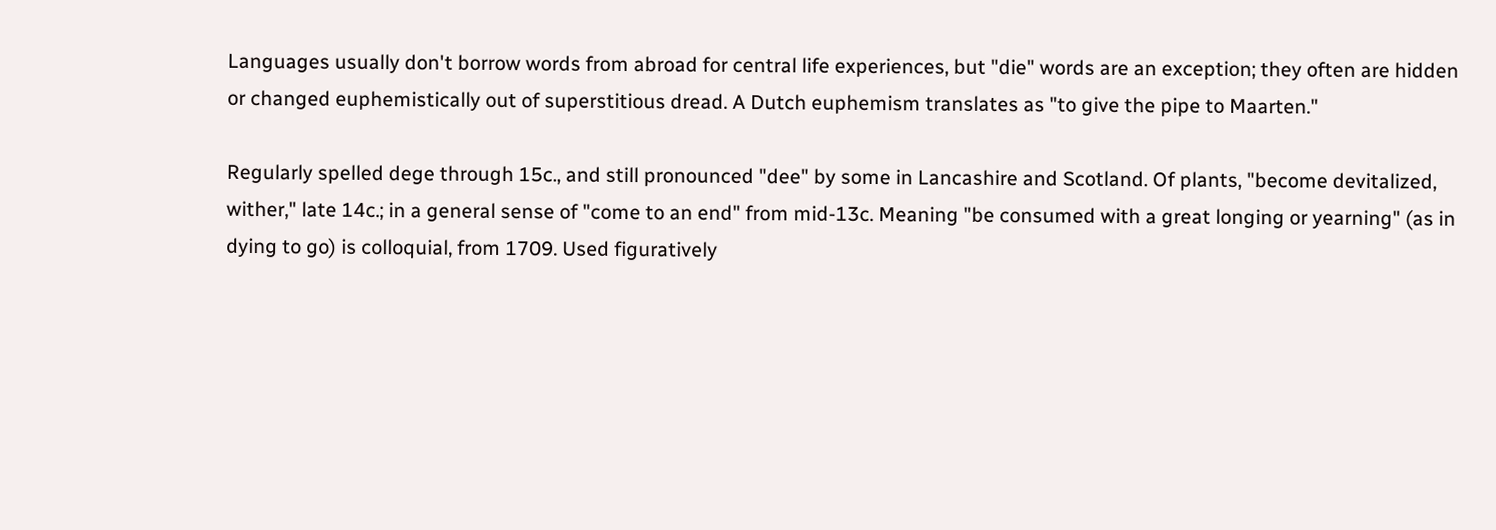Languages usually don't borrow words from abroad for central life experiences, but "die" words are an exception; they often are hidden or changed euphemistically out of superstitious dread. A Dutch euphemism translates as "to give the pipe to Maarten."

Regularly spelled dege through 15c., and still pronounced "dee" by some in Lancashire and Scotland. Of plants, "become devitalized, wither," late 14c.; in a general sense of "come to an end" from mid-13c. Meaning "be consumed with a great longing or yearning" (as in dying to go) is colloquial, from 1709. Used figuratively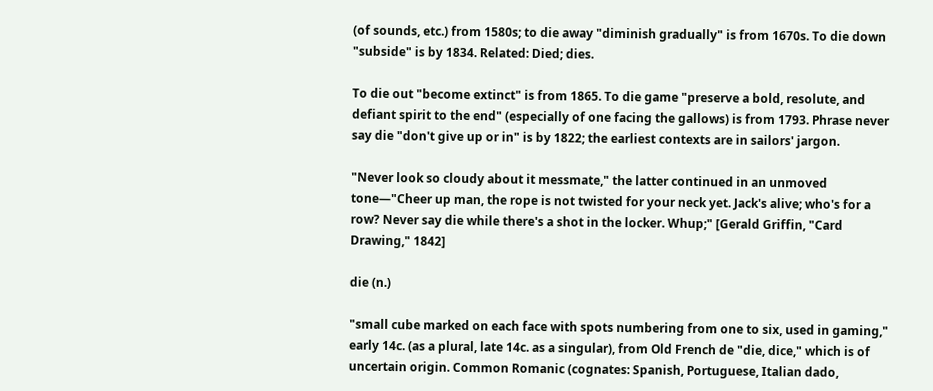(of sounds, etc.) from 1580s; to die away "diminish gradually" is from 1670s. To die down "subside" is by 1834. Related: Died; dies.

To die out "become extinct" is from 1865. To die game "preserve a bold, resolute, and defiant spirit to the end" (especially of one facing the gallows) is from 1793. Phrase never say die "don't give up or in" is by 1822; the earliest contexts are in sailors' jargon.

"Never look so cloudy about it messmate," the latter continued in an unmoved tone—"Cheer up man, the rope is not twisted for your neck yet. Jack's alive; who's for a row? Never say die while there's a shot in the locker. Whup;" [Gerald Griffin, "Card Drawing," 1842]

die (n.)

"small cube marked on each face with spots numbering from one to six, used in gaming," early 14c. (as a plural, late 14c. as a singular), from Old French de "die, dice," which is of uncertain origin. Common Romanic (cognates: Spanish, Portuguese, Italian dado,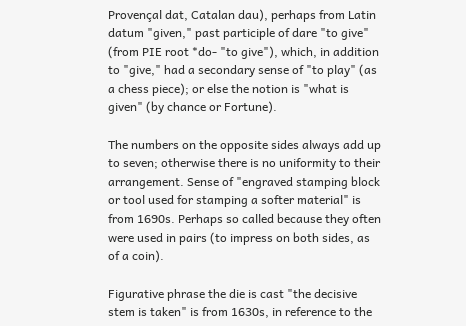Provençal dat, Catalan dau), perhaps from Latin datum "given," past participle of dare "to give" (from PIE root *do- "to give"), which, in addition to "give," had a secondary sense of "to play" (as a chess piece); or else the notion is "what is given" (by chance or Fortune).

The numbers on the opposite sides always add up to seven; otherwise there is no uniformity to their arrangement. Sense of "engraved stamping block or tool used for stamping a softer material" is from 1690s. Perhaps so called because they often were used in pairs (to impress on both sides, as of a coin).

Figurative phrase the die is cast "the decisive stem is taken" is from 1630s, in reference to the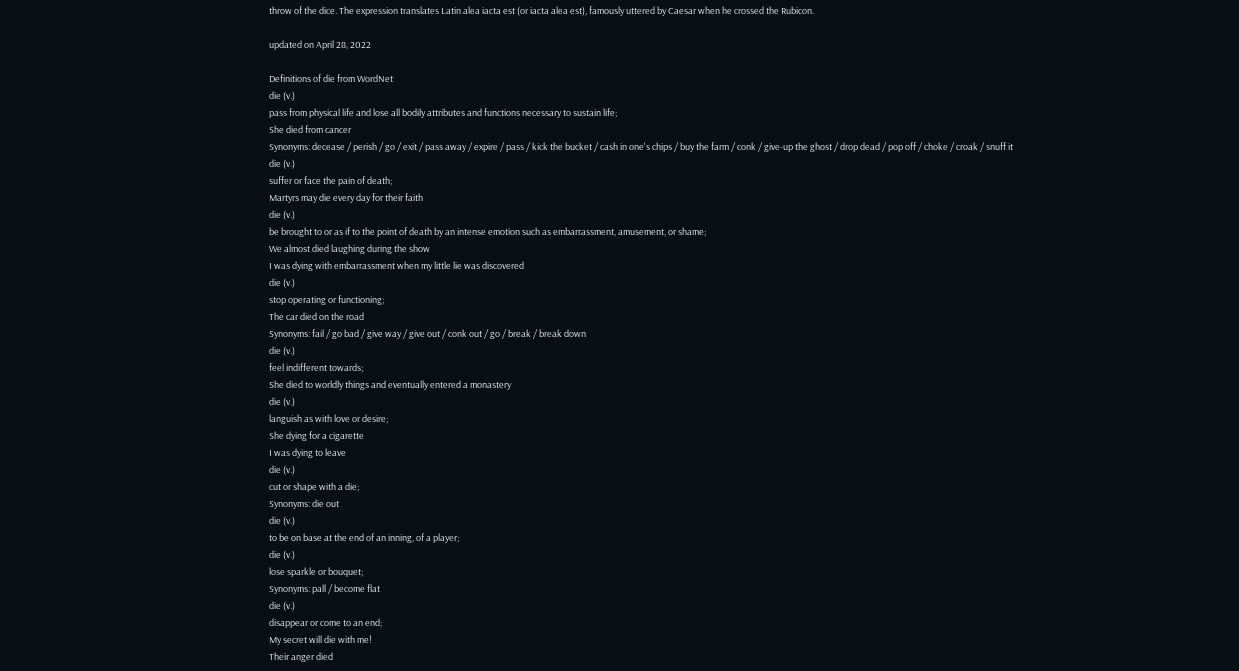throw of the dice. The expression translates Latin alea iacta est (or iacta alea est), famously uttered by Caesar when he crossed the Rubicon.

updated on April 28, 2022

Definitions of die from WordNet
die (v.)
pass from physical life and lose all bodily attributes and functions necessary to sustain life;
She died from cancer
Synonyms: decease / perish / go / exit / pass away / expire / pass / kick the bucket / cash in one's chips / buy the farm / conk / give-up the ghost / drop dead / pop off / choke / croak / snuff it
die (v.)
suffer or face the pain of death;
Martyrs may die every day for their faith
die (v.)
be brought to or as if to the point of death by an intense emotion such as embarrassment, amusement, or shame;
We almost died laughing during the show
I was dying with embarrassment when my little lie was discovered
die (v.)
stop operating or functioning;
The car died on the road
Synonyms: fail / go bad / give way / give out / conk out / go / break / break down
die (v.)
feel indifferent towards;
She died to worldly things and eventually entered a monastery
die (v.)
languish as with love or desire;
She dying for a cigarette
I was dying to leave
die (v.)
cut or shape with a die;
Synonyms: die out
die (v.)
to be on base at the end of an inning, of a player;
die (v.)
lose sparkle or bouquet;
Synonyms: pall / become flat
die (v.)
disappear or come to an end;
My secret will die with me!
Their anger died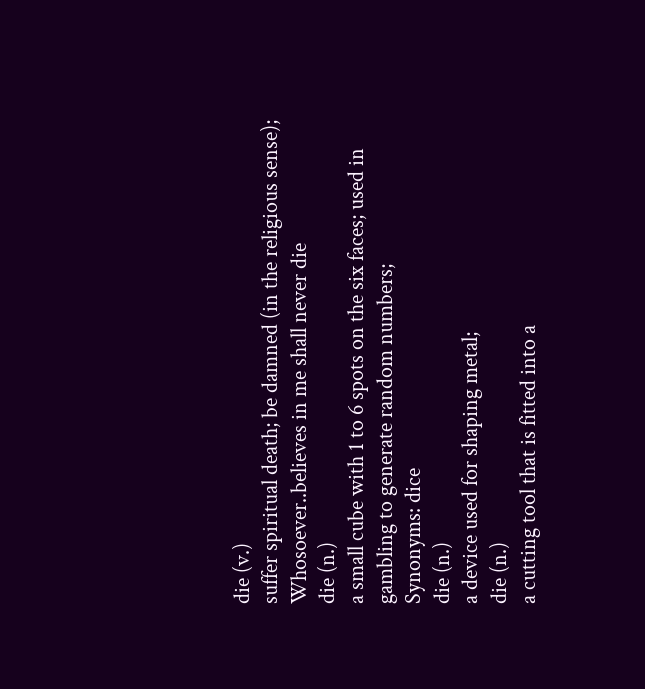die (v.)
suffer spiritual death; be damned (in the religious sense);
Whosoever..believes in me shall never die
die (n.)
a small cube with 1 to 6 spots on the six faces; used in gambling to generate random numbers;
Synonyms: dice
die (n.)
a device used for shaping metal;
die (n.)
a cutting tool that is fitted into a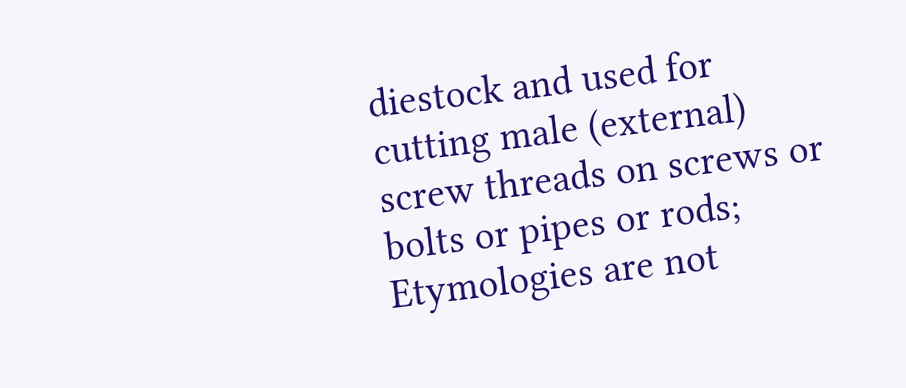diestock and used for cutting male (external) screw threads on screws or bolts or pipes or rods;
Etymologies are not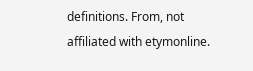definitions. From, not affiliated with etymonline.